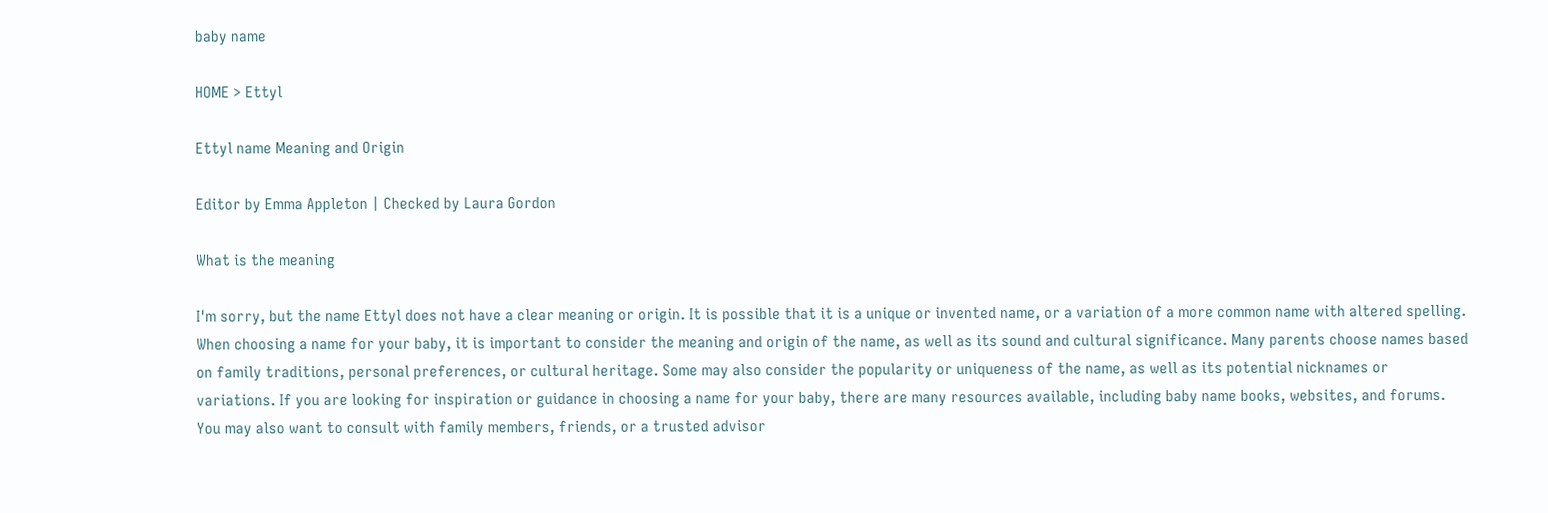baby name

HOME > Ettyl

Ettyl name Meaning and Origin

Editor by Emma Appleton | Checked by Laura Gordon

What is the meaning

I'm sorry, but the name Ettyl does not have a clear meaning or origin. It is possible that it is a unique or invented name, or a variation of a more common name with altered spelling. When choosing a name for your baby, it is important to consider the meaning and origin of the name, as well as its sound and cultural significance. Many parents choose names based on family traditions, personal preferences, or cultural heritage. Some may also consider the popularity or uniqueness of the name, as well as its potential nicknames or variations. If you are looking for inspiration or guidance in choosing a name for your baby, there are many resources available, including baby name books, websites, and forums. You may also want to consult with family members, friends, or a trusted advisor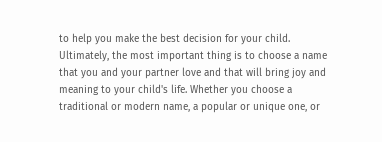to help you make the best decision for your child. Ultimately, the most important thing is to choose a name that you and your partner love and that will bring joy and meaning to your child's life. Whether you choose a traditional or modern name, a popular or unique one, or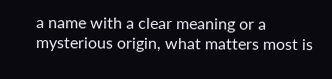a name with a clear meaning or a mysterious origin, what matters most is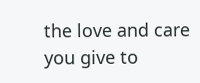the love and care you give to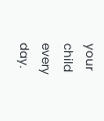your child every day.